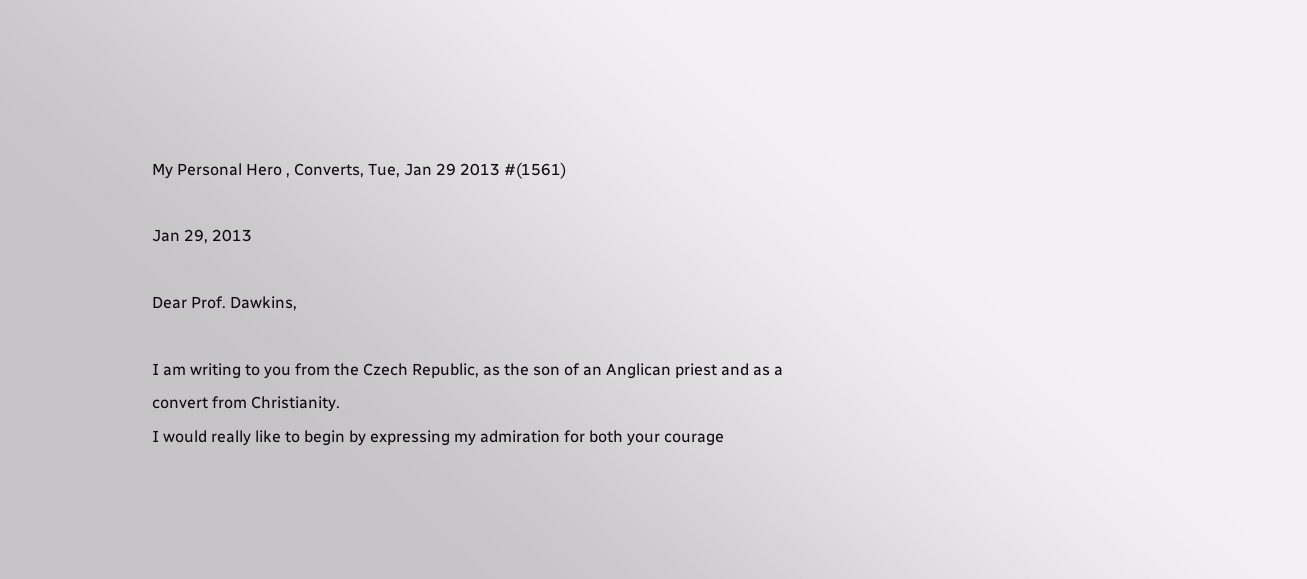My Personal Hero , Converts, Tue, Jan 29 2013 #(1561)

Jan 29, 2013

Dear Prof. Dawkins,

I am writing to you from the Czech Republic, as the son of an Anglican priest and as a convert from Christianity.
I would really like to begin by expressing my admiration for both your courage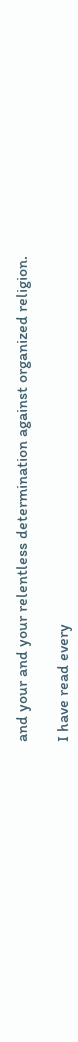and your and your relentless determination against organized religion.

I have read every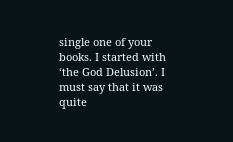single one of your books. I started with ‘the God Delusion’. I must say that it was quite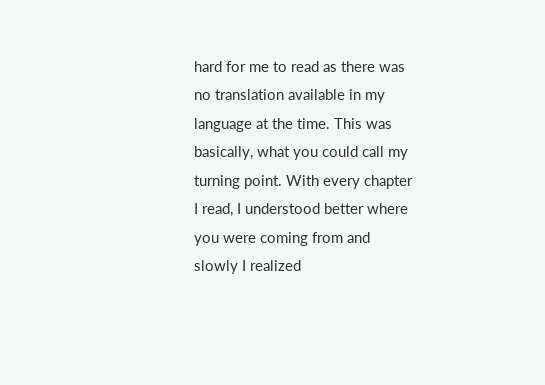hard for me to read as there was no translation available in my language at the time. This was basically, what you could call my turning point. With every chapter I read, I understood better where you were coming from and slowly I realized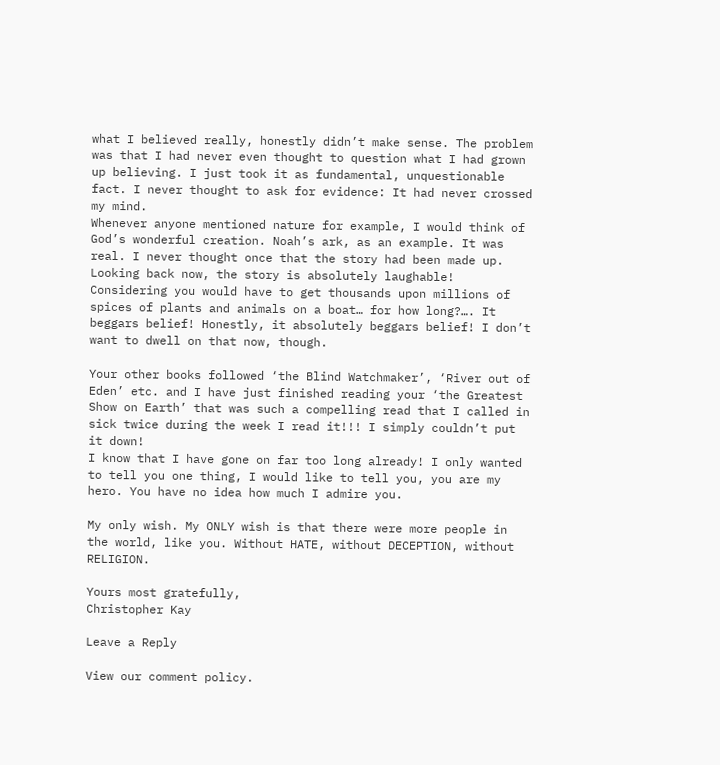what I believed really, honestly didn’t make sense. The problem was that I had never even thought to question what I had grown up believing. I just took it as fundamental, unquestionable fact. I never thought to ask for evidence: It had never crossed my mind.
Whenever anyone mentioned nature for example, I would think of God’s wonderful creation. Noah’s ark, as an example. It was real. I never thought once that the story had been made up. Looking back now, the story is absolutely laughable! Considering you would have to get thousands upon millions of spices of plants and animals on a boat… for how long?…. It beggars belief! Honestly, it absolutely beggars belief! I don’t want to dwell on that now, though.

Your other books followed ‘the Blind Watchmaker’, ‘River out of Eden’ etc. and I have just finished reading your ‘the Greatest Show on Earth’ that was such a compelling read that I called in sick twice during the week I read it!!! I simply couldn’t put it down!
I know that I have gone on far too long already! I only wanted to tell you one thing, I would like to tell you, you are my hero. You have no idea how much I admire you.

My only wish. My ONLY wish is that there were more people in the world, like you. Without HATE, without DECEPTION, without RELIGION.

Yours most gratefully,
Christopher Kay

Leave a Reply

View our comment policy.